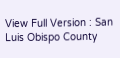View Full Version : San Luis Obispo County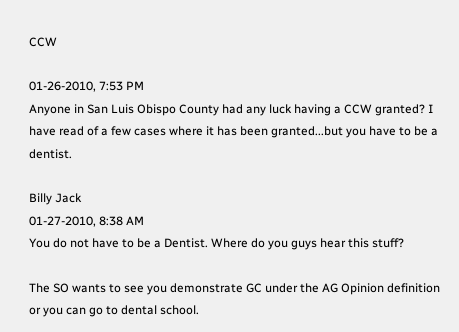CCW

01-26-2010, 7:53 PM
Anyone in San Luis Obispo County had any luck having a CCW granted? I have read of a few cases where it has been granted...but you have to be a dentist.

Billy Jack
01-27-2010, 8:38 AM
You do not have to be a Dentist. Where do you guys hear this stuff?

The SO wants to see you demonstrate GC under the AG Opinion definition or you can go to dental school.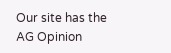Our site has the AG Opinion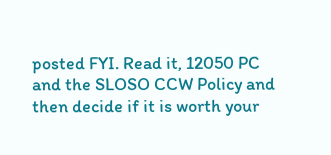posted FYI. Read it, 12050 PC and the SLOSO CCW Policy and then decide if it is worth your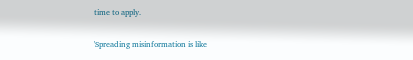time to apply.

'Spreading misinformation is like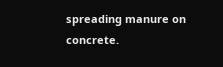spreading manure on concrete.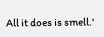All it does is smell.'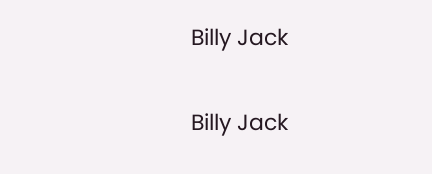Billy Jack

Billy Jack